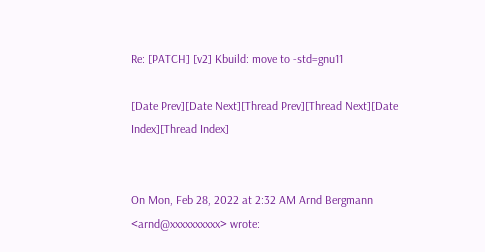Re: [PATCH] [v2] Kbuild: move to -std=gnu11

[Date Prev][Date Next][Thread Prev][Thread Next][Date Index][Thread Index]


On Mon, Feb 28, 2022 at 2:32 AM Arnd Bergmann <arnd@xxxxxxxxxx> wrote: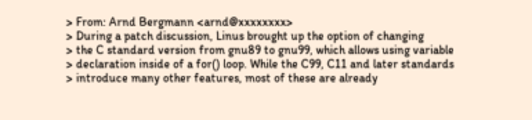> From: Arnd Bergmann <arnd@xxxxxxxx>
> During a patch discussion, Linus brought up the option of changing
> the C standard version from gnu89 to gnu99, which allows using variable
> declaration inside of a for() loop. While the C99, C11 and later standards
> introduce many other features, most of these are already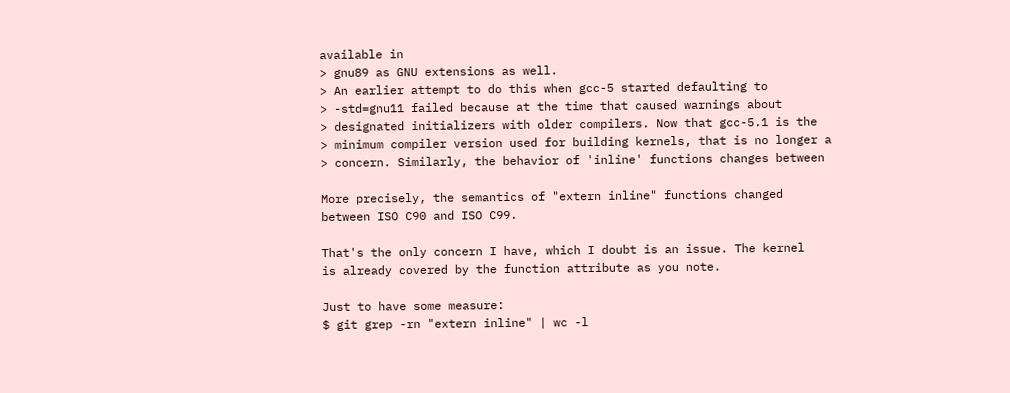available in
> gnu89 as GNU extensions as well.
> An earlier attempt to do this when gcc-5 started defaulting to
> -std=gnu11 failed because at the time that caused warnings about
> designated initializers with older compilers. Now that gcc-5.1 is the
> minimum compiler version used for building kernels, that is no longer a
> concern. Similarly, the behavior of 'inline' functions changes between

More precisely, the semantics of "extern inline" functions changed
between ISO C90 and ISO C99.

That's the only concern I have, which I doubt is an issue. The kernel
is already covered by the function attribute as you note.

Just to have some measure:
$ git grep -rn "extern inline" | wc -l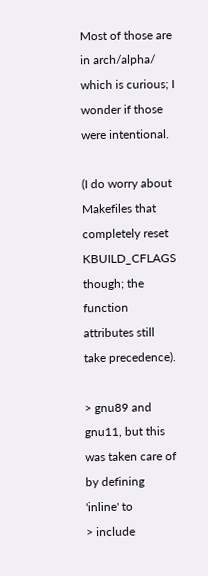Most of those are in arch/alpha/ which is curious; I wonder if those
were intentional.

(I do worry about Makefiles that completely reset KBUILD_CFLAGS
though; the function attributes still take precedence).

> gnu89 and gnu11, but this was taken care of by defining 'inline' to
> include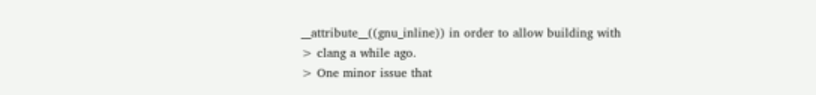__attribute__((gnu_inline)) in order to allow building with
> clang a while ago.
> One minor issue that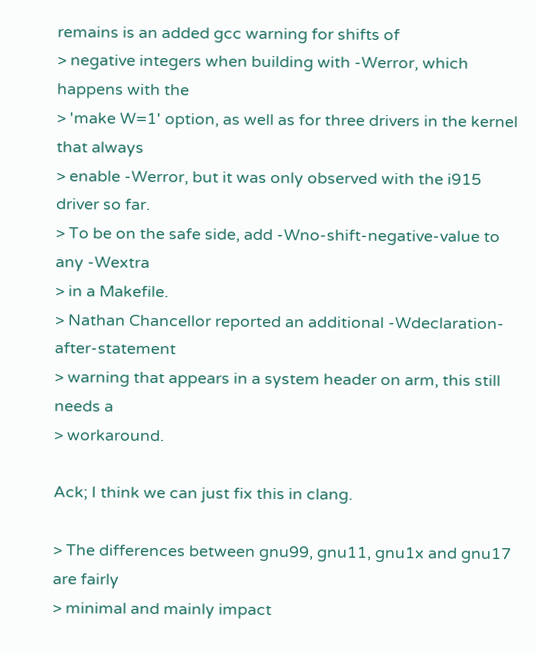remains is an added gcc warning for shifts of
> negative integers when building with -Werror, which happens with the
> 'make W=1' option, as well as for three drivers in the kernel that always
> enable -Werror, but it was only observed with the i915 driver so far.
> To be on the safe side, add -Wno-shift-negative-value to any -Wextra
> in a Makefile.
> Nathan Chancellor reported an additional -Wdeclaration-after-statement
> warning that appears in a system header on arm, this still needs a
> workaround.

Ack; I think we can just fix this in clang.

> The differences between gnu99, gnu11, gnu1x and gnu17 are fairly
> minimal and mainly impact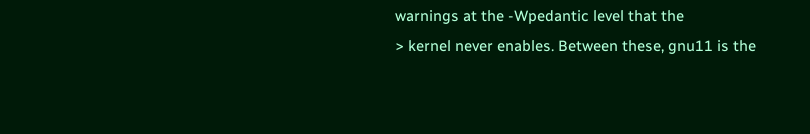warnings at the -Wpedantic level that the
> kernel never enables. Between these, gnu11 is the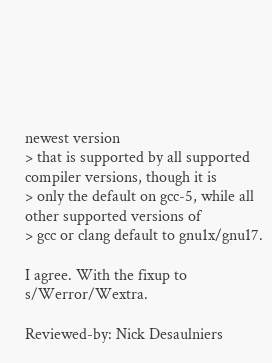newest version
> that is supported by all supported compiler versions, though it is
> only the default on gcc-5, while all other supported versions of
> gcc or clang default to gnu1x/gnu17.

I agree. With the fixup to s/Werror/Wextra.

Reviewed-by: Nick Desaulniers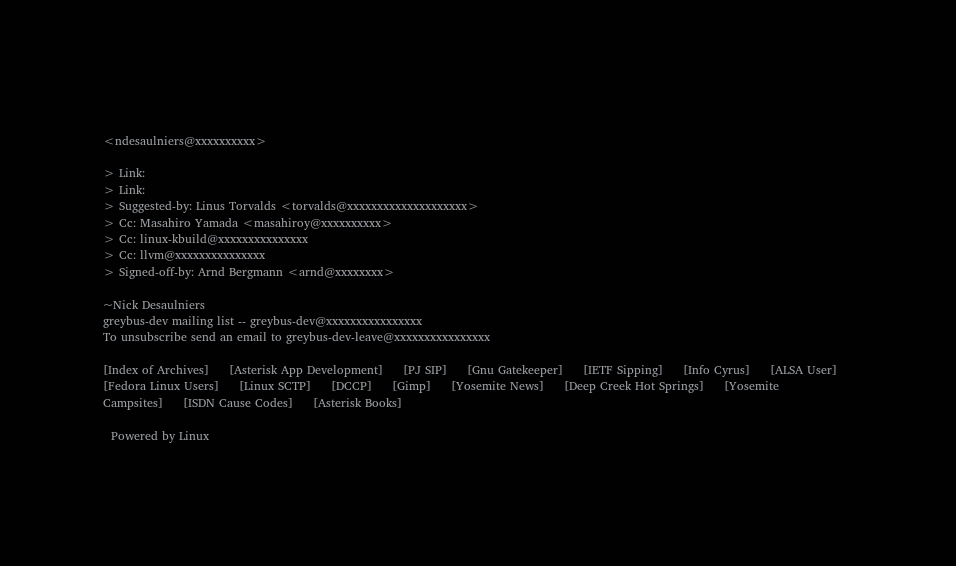<ndesaulniers@xxxxxxxxxx>

> Link:
> Link:
> Suggested-by: Linus Torvalds <torvalds@xxxxxxxxxxxxxxxxxxxx>
> Cc: Masahiro Yamada <masahiroy@xxxxxxxxxx>
> Cc: linux-kbuild@xxxxxxxxxxxxxxx
> Cc: llvm@xxxxxxxxxxxxxxx
> Signed-off-by: Arnd Bergmann <arnd@xxxxxxxx>

~Nick Desaulniers
greybus-dev mailing list -- greybus-dev@xxxxxxxxxxxxxxxx
To unsubscribe send an email to greybus-dev-leave@xxxxxxxxxxxxxxxx

[Index of Archives]     [Asterisk App Development]     [PJ SIP]     [Gnu Gatekeeper]     [IETF Sipping]     [Info Cyrus]     [ALSA User]     [Fedora Linux Users]     [Linux SCTP]     [DCCP]     [Gimp]     [Yosemite News]     [Deep Creek Hot Springs]     [Yosemite Campsites]     [ISDN Cause Codes]     [Asterisk Books]

  Powered by Linux